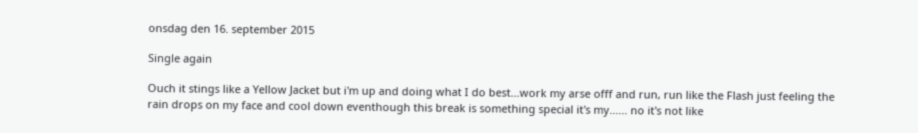onsdag den 16. september 2015

Single again

Ouch it stings like a Yellow Jacket but i'm up and doing what I do best...work my arse offf and run, run like the Flash just feeling the rain drops on my face and cool down eventhough this break is something special it's my...... no it's not like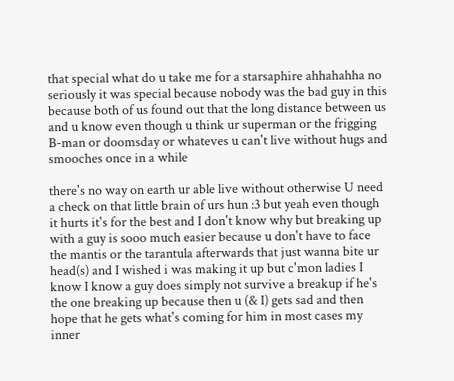that special what do u take me for a starsaphire ahhahahha no seriously it was special because nobody was the bad guy in this because both of us found out that the long distance between us and u know even though u think ur superman or the frigging B-man or doomsday or whateves u can't live without hugs and smooches once in a while

there's no way on earth ur able live without otherwise U need a check on that little brain of urs hun :3 but yeah even though it hurts it's for the best and I don't know why but breaking up with a guy is sooo much easier because u don't have to face the mantis or the tarantula afterwards that just wanna bite ur head(s) and I wished i was making it up but c'mon ladies I know I know a guy does simply not survive a breakup if he's the one breaking up because then u (& I) gets sad and then hope that he gets what's coming for him in most cases my inner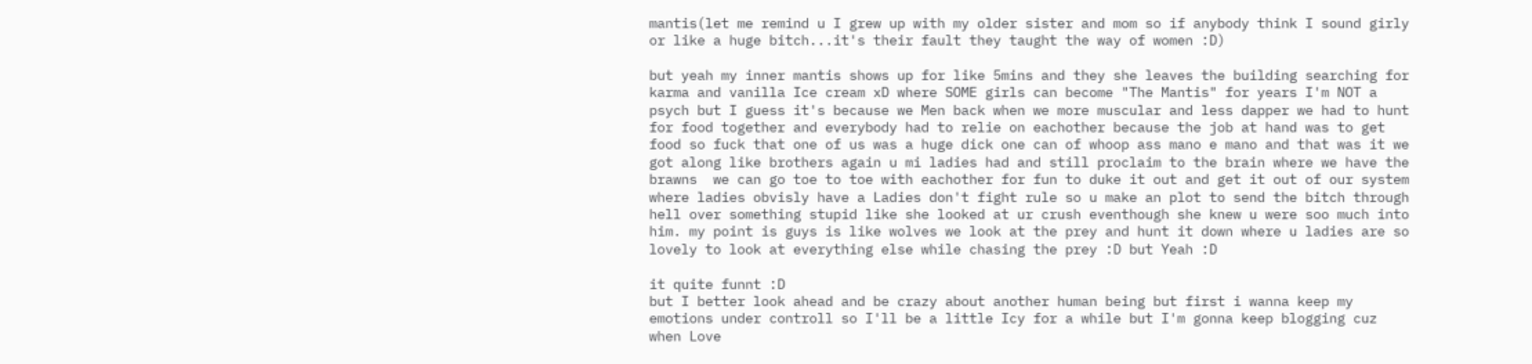mantis(let me remind u I grew up with my older sister and mom so if anybody think I sound girly or like a huge bitch...it's their fault they taught the way of women :D)

but yeah my inner mantis shows up for like 5mins and they she leaves the building searching for karma and vanilla Ice cream xD where SOME girls can become "The Mantis" for years I'm NOT a psych but I guess it's because we Men back when we more muscular and less dapper we had to hunt for food together and everybody had to relie on eachother because the job at hand was to get food so fuck that one of us was a huge dick one can of whoop ass mano e mano and that was it we got along like brothers again u mi ladies had and still proclaim to the brain where we have the brawns  we can go toe to toe with eachother for fun to duke it out and get it out of our system where ladies obvisly have a Ladies don't fight rule so u make an plot to send the bitch through hell over something stupid like she looked at ur crush eventhough she knew u were soo much into him. my point is guys is like wolves we look at the prey and hunt it down where u ladies are so lovely to look at everything else while chasing the prey :D but Yeah :D

it quite funnt :D
but I better look ahead and be crazy about another human being but first i wanna keep my emotions under controll so I'll be a little Icy for a while but I'm gonna keep blogging cuz when Love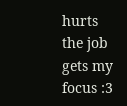hurts the job gets my focus :3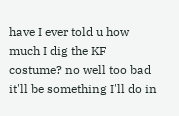have I ever told u how much I dig the KF costume? no well too bad it'll be something I'll do in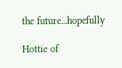the future...hopefully

Hottie of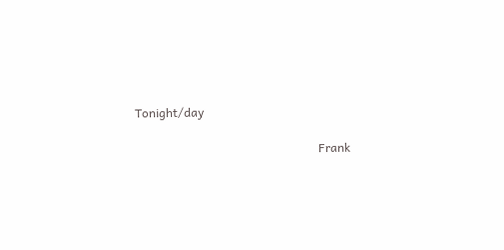Tonight/day

                                                             Frank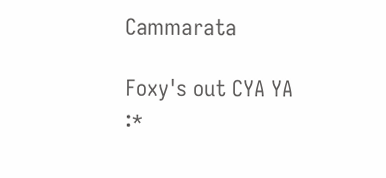Cammarata

Foxy's out CYA YA :*